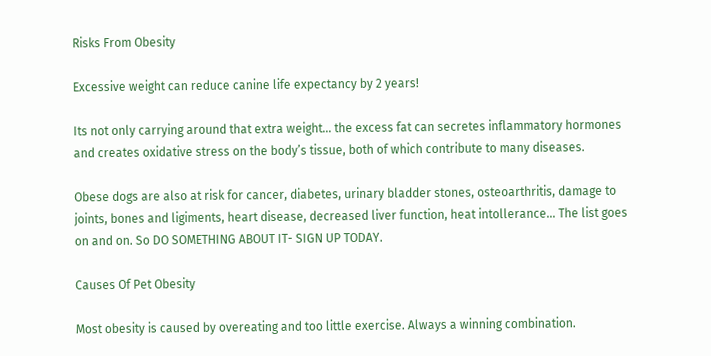Risks From Obesity

Excessive weight can reduce canine life expectancy by 2 years!

Its not only carrying around that extra weight… the excess fat can secretes inflammatory hormones and creates oxidative stress on the body’s tissue, both of which contribute to many diseases.

Obese dogs are also at risk for cancer, diabetes, urinary bladder stones, osteoarthritis, damage to joints, bones and ligiments, heart disease, decreased liver function, heat intollerance… The list goes on and on. So DO SOMETHING ABOUT IT- SIGN UP TODAY.

Causes Of Pet Obesity

Most obesity is caused by overeating and too little exercise. Always a winning combination.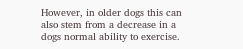However, in older dogs this can also stem from a decrease in a dogs normal ability to exercise.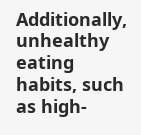Additionally, unhealthy eating habits, such as high-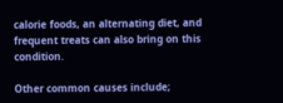calorie foods, an alternating diet, and frequent treats can also bring on this condition.

Other common causes include;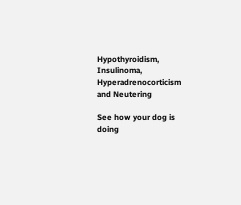Hypothyroidism, Insulinoma, Hyperadrenocorticism and Neutering

See how your dog is doing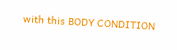with this BODY CONDITION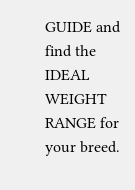GUIDE and find the IDEAL WEIGHT RANGE for your breed.